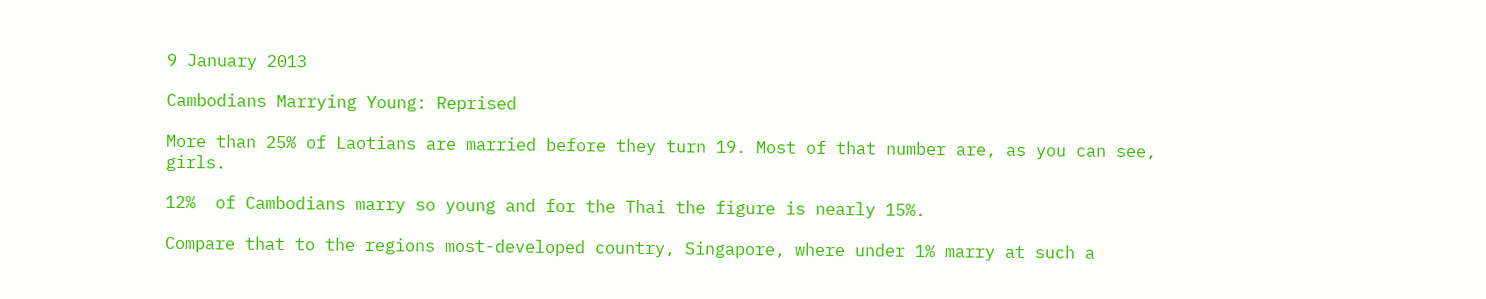9 January 2013

Cambodians Marrying Young: Reprised

More than 25% of Laotians are married before they turn 19. Most of that number are, as you can see, girls.

12%  of Cambodians marry so young and for the Thai the figure is nearly 15%.

Compare that to the regions most-developed country, Singapore, where under 1% marry at such a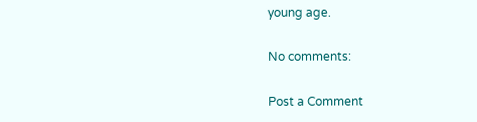young age.

No comments:

Post a Comment